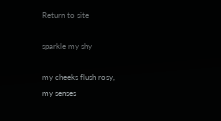Return to site

sparkle my shy

my cheeks flush rosy,
my senses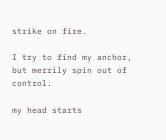strike on fire.

I try to find my anchor,
but merrily spin out of control.

my head starts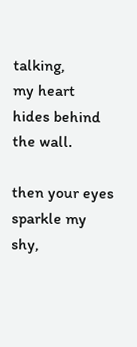talking,
my heart hides behind the wall.

then your eyes sparkle my shy,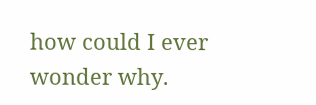how could I ever wonder why.